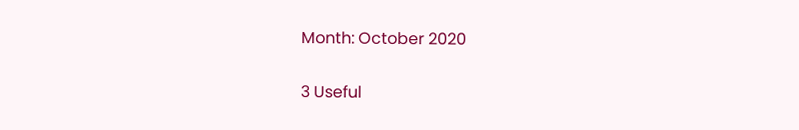Month: October 2020

3 Useful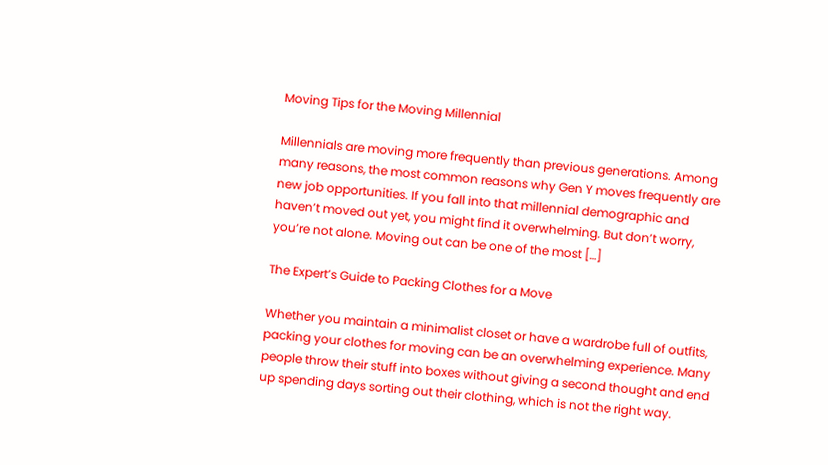Moving Tips for the Moving Millennial

Millennials are moving more frequently than previous generations. Among many reasons, the most common reasons why Gen Y moves frequently are new job opportunities. If you fall into that millennial demographic and haven’t moved out yet, you might find it overwhelming. But don’t worry, you’re not alone. Moving out can be one of the most […]

The Expert’s Guide to Packing Clothes for a Move

Whether you maintain a minimalist closet or have a wardrobe full of outfits, packing your clothes for moving can be an overwhelming experience. Many people throw their stuff into boxes without giving a second thought and end up spending days sorting out their clothing, which is not the right way.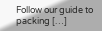Follow our guide to packing […]